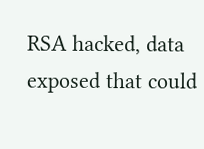RSA hacked, data exposed that could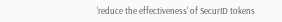'reduce the effectiveness' of SecurID tokens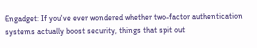Engadget: If you've ever wondered whether two-factor authentication systems actually boost security, things that spit out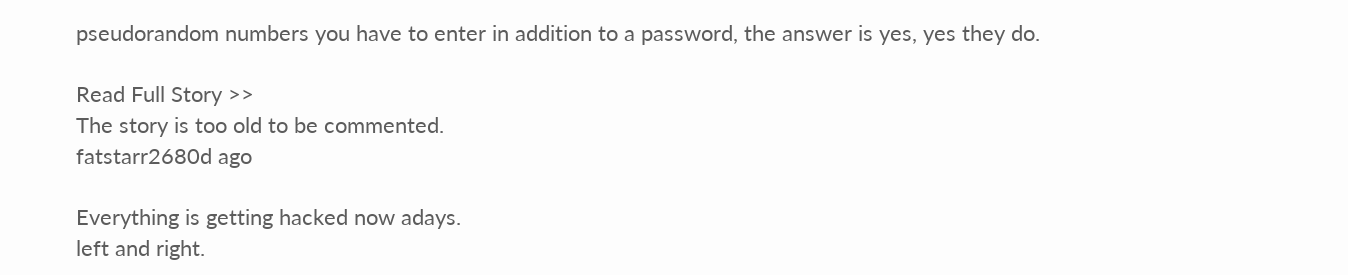pseudorandom numbers you have to enter in addition to a password, the answer is yes, yes they do.

Read Full Story >>
The story is too old to be commented.
fatstarr2680d ago

Everything is getting hacked now adays.
left and right.